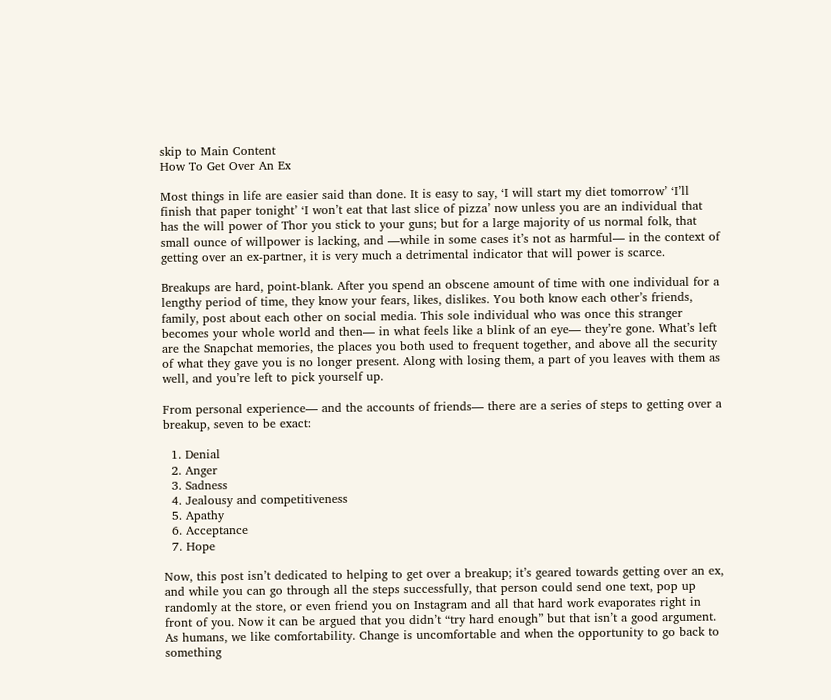skip to Main Content
How To Get Over An Ex

Most things in life are easier said than done. It is easy to say, ‘I will start my diet tomorrow’ ‘I’ll finish that paper tonight’ ‘I won’t eat that last slice of pizza’ now unless you are an individual that has the will power of Thor you stick to your guns; but for a large majority of us normal folk, that small ounce of willpower is lacking, and —while in some cases it’s not as harmful— in the context of getting over an ex-partner, it is very much a detrimental indicator that will power is scarce.

Breakups are hard, point-blank. After you spend an obscene amount of time with one individual for a lengthy period of time, they know your fears, likes, dislikes. You both know each other’s friends, family, post about each other on social media. This sole individual who was once this stranger becomes your whole world and then— in what feels like a blink of an eye— they’re gone. What’s left are the Snapchat memories, the places you both used to frequent together, and above all the security of what they gave you is no longer present. Along with losing them, a part of you leaves with them as well, and you’re left to pick yourself up.

From personal experience— and the accounts of friends— there are a series of steps to getting over a breakup, seven to be exact:

  1. Denial
  2. Anger
  3. Sadness
  4. Jealousy and competitiveness
  5. Apathy
  6. Acceptance
  7. Hope

Now, this post isn’t dedicated to helping to get over a breakup; it’s geared towards getting over an ex, and while you can go through all the steps successfully, that person could send one text, pop up randomly at the store, or even friend you on Instagram and all that hard work evaporates right in front of you. Now it can be argued that you didn’t “try hard enough” but that isn’t a good argument. As humans, we like comfortability. Change is uncomfortable and when the opportunity to go back to something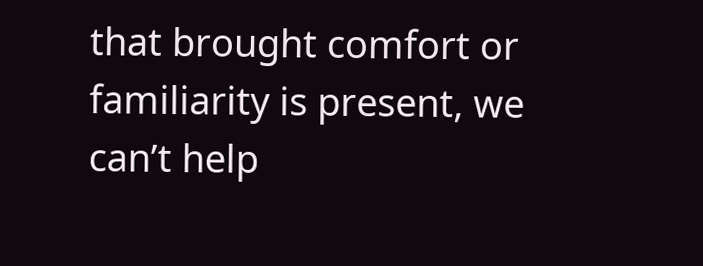that brought comfort or familiarity is present, we can’t help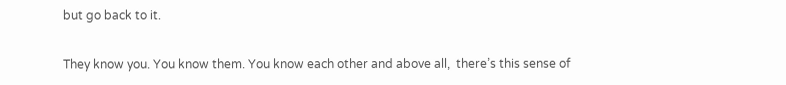but go back to it.

They know you. You know them. You know each other and above all,  there’s this sense of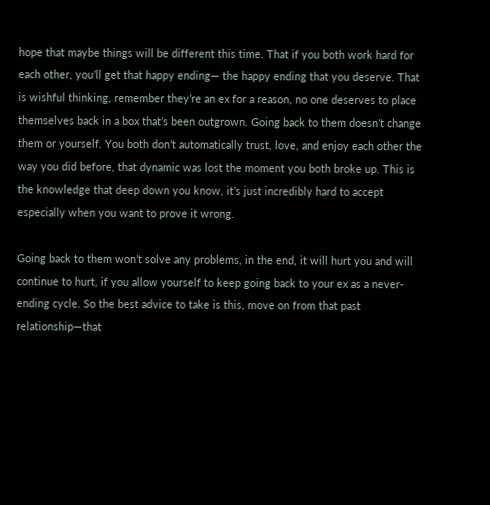hope that maybe things will be different this time. That if you both work hard for each other, you’ll get that happy ending— the happy ending that you deserve. That is wishful thinking, remember they’re an ex for a reason, no one deserves to place themselves back in a box that’s been outgrown. Going back to them doesn’t change them or yourself. You both don’t automatically trust, love, and enjoy each other the way you did before, that dynamic was lost the moment you both broke up. This is the knowledge that deep down you know, it’s just incredibly hard to accept especially when you want to prove it wrong.

Going back to them won’t solve any problems, in the end, it will hurt you and will continue to hurt, if you allow yourself to keep going back to your ex as a never-ending cycle. So the best advice to take is this, move on from that past relationship—that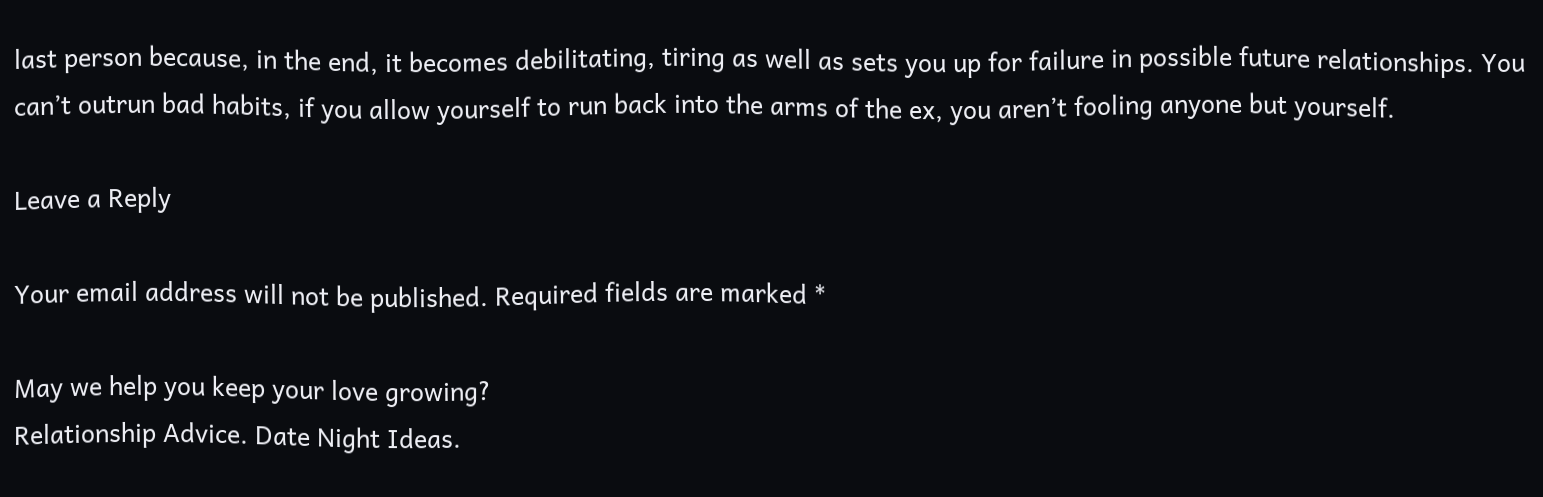last person because, in the end, it becomes debilitating, tiring as well as sets you up for failure in possible future relationships. You can’t outrun bad habits, if you allow yourself to run back into the arms of the ex, you aren’t fooling anyone but yourself.

Leave a Reply

Your email address will not be published. Required fields are marked *

May we help you keep your love growing?
Relationship Advice. Date Night Ideas.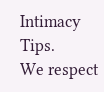Intimacy Tips.
We respect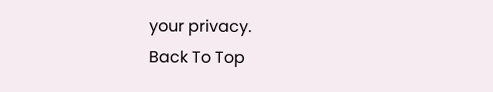your privacy.
Back To Top